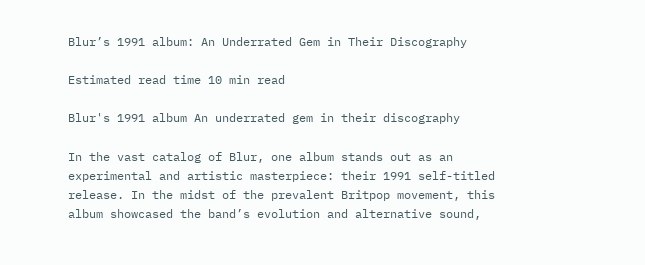Blur’s 1991 album: An Underrated Gem in Their Discography

Estimated read time 10 min read

Blur's 1991 album An underrated gem in their discography

In the vast catalog of Blur, one album stands out as an experimental and artistic masterpiece: their 1991 self-titled release. In the midst of the prevalent Britpop movement, this album showcased the band’s evolution and alternative sound,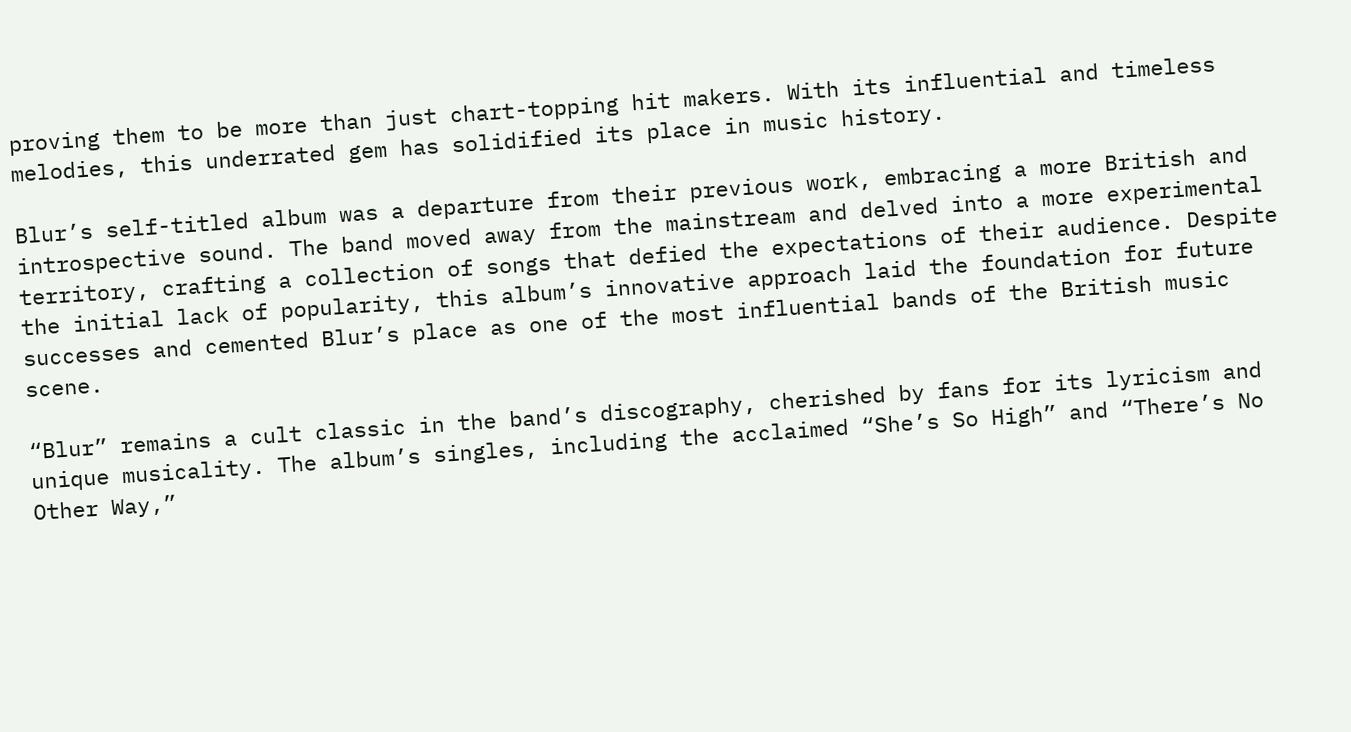proving them to be more than just chart-topping hit makers. With its influential and timeless melodies, this underrated gem has solidified its place in music history.

Blur’s self-titled album was a departure from their previous work, embracing a more British and introspective sound. The band moved away from the mainstream and delved into a more experimental territory, crafting a collection of songs that defied the expectations of their audience. Despite the initial lack of popularity, this album’s innovative approach laid the foundation for future successes and cemented Blur’s place as one of the most influential bands of the British music scene.

“Blur” remains a cult classic in the band’s discography, cherished by fans for its lyricism and unique musicality. The album’s singles, including the acclaimed “She’s So High” and “There’s No Other Way,”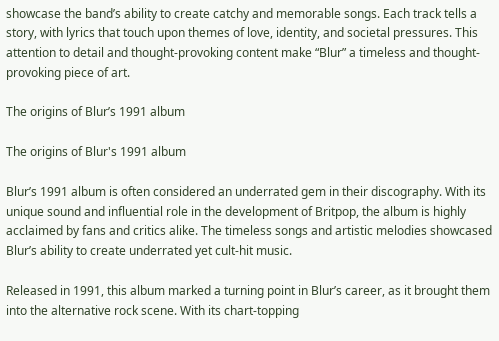showcase the band’s ability to create catchy and memorable songs. Each track tells a story, with lyrics that touch upon themes of love, identity, and societal pressures. This attention to detail and thought-provoking content make “Blur” a timeless and thought-provoking piece of art.

The origins of Blur’s 1991 album

The origins of Blur's 1991 album

Blur’s 1991 album is often considered an underrated gem in their discography. With its unique sound and influential role in the development of Britpop, the album is highly acclaimed by fans and critics alike. The timeless songs and artistic melodies showcased Blur’s ability to create underrated yet cult-hit music.

Released in 1991, this album marked a turning point in Blur’s career, as it brought them into the alternative rock scene. With its chart-topping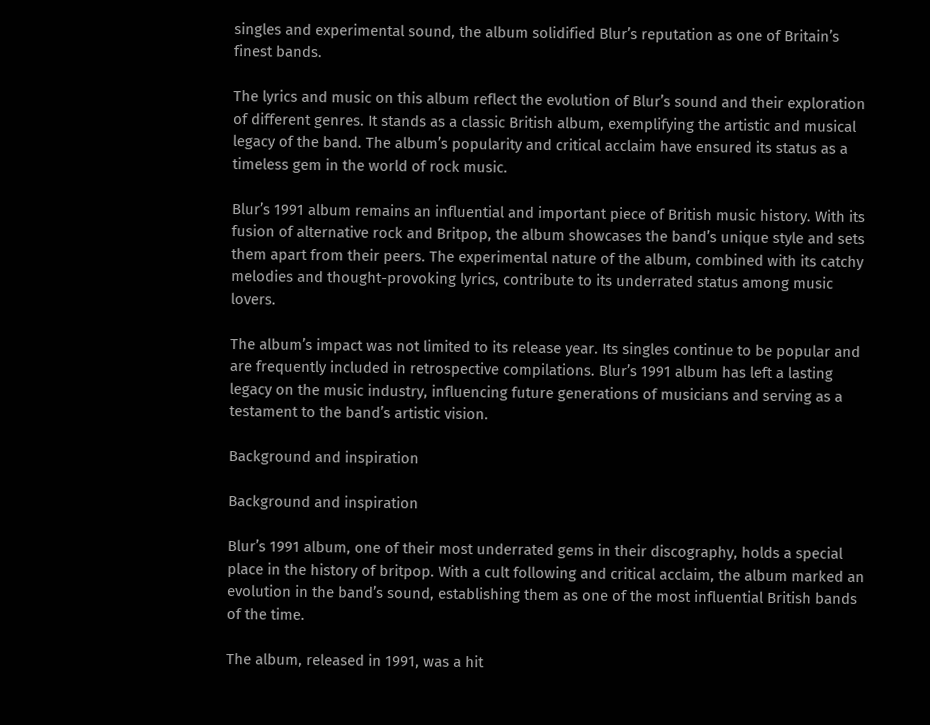singles and experimental sound, the album solidified Blur’s reputation as one of Britain’s finest bands.

The lyrics and music on this album reflect the evolution of Blur’s sound and their exploration of different genres. It stands as a classic British album, exemplifying the artistic and musical legacy of the band. The album’s popularity and critical acclaim have ensured its status as a timeless gem in the world of rock music.

Blur’s 1991 album remains an influential and important piece of British music history. With its fusion of alternative rock and Britpop, the album showcases the band’s unique style and sets them apart from their peers. The experimental nature of the album, combined with its catchy melodies and thought-provoking lyrics, contribute to its underrated status among music lovers.

The album’s impact was not limited to its release year. Its singles continue to be popular and are frequently included in retrospective compilations. Blur’s 1991 album has left a lasting legacy on the music industry, influencing future generations of musicians and serving as a testament to the band’s artistic vision.

Background and inspiration

Background and inspiration

Blur’s 1991 album, one of their most underrated gems in their discography, holds a special place in the history of britpop. With a cult following and critical acclaim, the album marked an evolution in the band’s sound, establishing them as one of the most influential British bands of the time.

The album, released in 1991, was a hit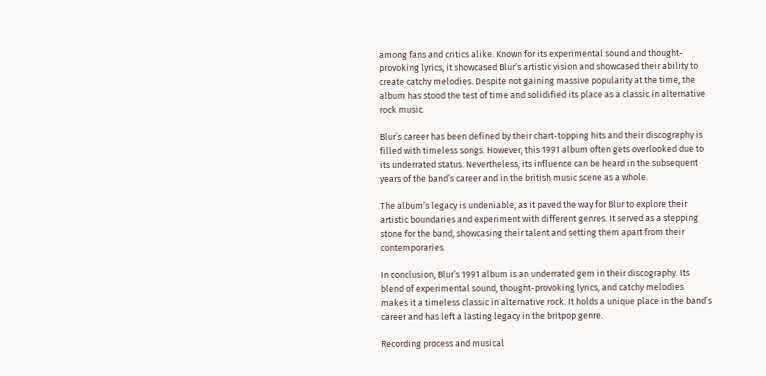among fans and critics alike. Known for its experimental sound and thought-provoking lyrics, it showcased Blur’s artistic vision and showcased their ability to create catchy melodies. Despite not gaining massive popularity at the time, the album has stood the test of time and solidified its place as a classic in alternative rock music.

Blur’s career has been defined by their chart-topping hits and their discography is filled with timeless songs. However, this 1991 album often gets overlooked due to its underrated status. Nevertheless, its influence can be heard in the subsequent years of the band’s career and in the british music scene as a whole.

The album’s legacy is undeniable, as it paved the way for Blur to explore their artistic boundaries and experiment with different genres. It served as a stepping stone for the band, showcasing their talent and setting them apart from their contemporaries.

In conclusion, Blur’s 1991 album is an underrated gem in their discography. Its blend of experimental sound, thought-provoking lyrics, and catchy melodies makes it a timeless classic in alternative rock. It holds a unique place in the band’s career and has left a lasting legacy in the britpop genre.

Recording process and musical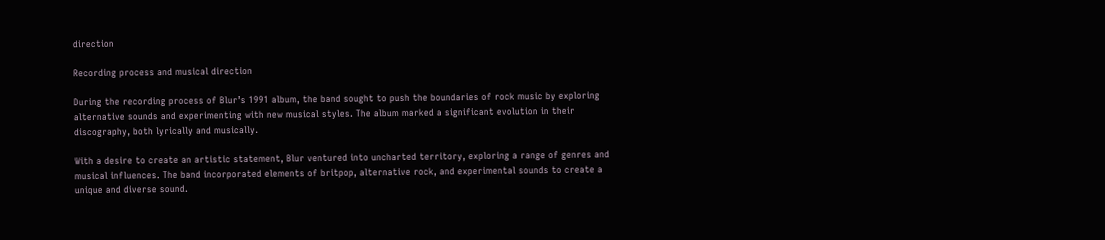direction

Recording process and musical direction

During the recording process of Blur’s 1991 album, the band sought to push the boundaries of rock music by exploring alternative sounds and experimenting with new musical styles. The album marked a significant evolution in their discography, both lyrically and musically.

With a desire to create an artistic statement, Blur ventured into uncharted territory, exploring a range of genres and musical influences. The band incorporated elements of britpop, alternative rock, and experimental sounds to create a unique and diverse sound.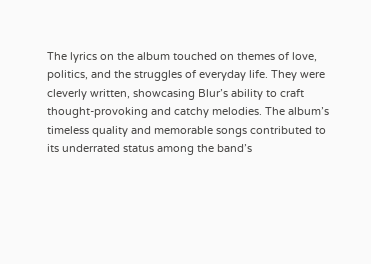The lyrics on the album touched on themes of love, politics, and the struggles of everyday life. They were cleverly written, showcasing Blur’s ability to craft thought-provoking and catchy melodies. The album’s timeless quality and memorable songs contributed to its underrated status among the band’s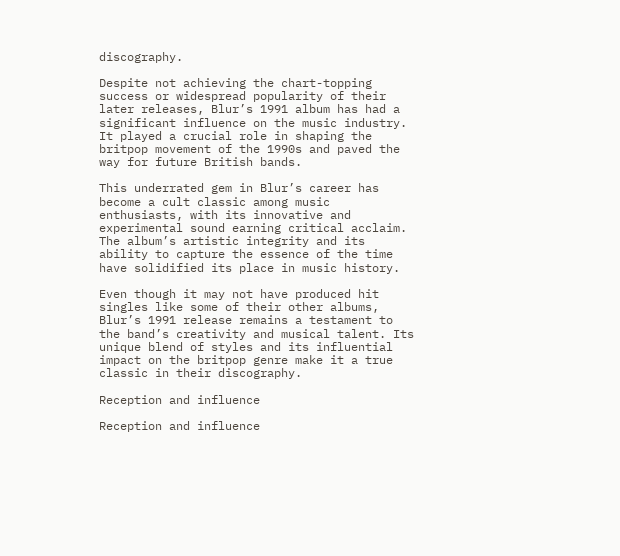discography.

Despite not achieving the chart-topping success or widespread popularity of their later releases, Blur’s 1991 album has had a significant influence on the music industry. It played a crucial role in shaping the britpop movement of the 1990s and paved the way for future British bands.

This underrated gem in Blur’s career has become a cult classic among music enthusiasts, with its innovative and experimental sound earning critical acclaim. The album’s artistic integrity and its ability to capture the essence of the time have solidified its place in music history.

Even though it may not have produced hit singles like some of their other albums, Blur’s 1991 release remains a testament to the band’s creativity and musical talent. Its unique blend of styles and its influential impact on the britpop genre make it a true classic in their discography.

Reception and influence

Reception and influence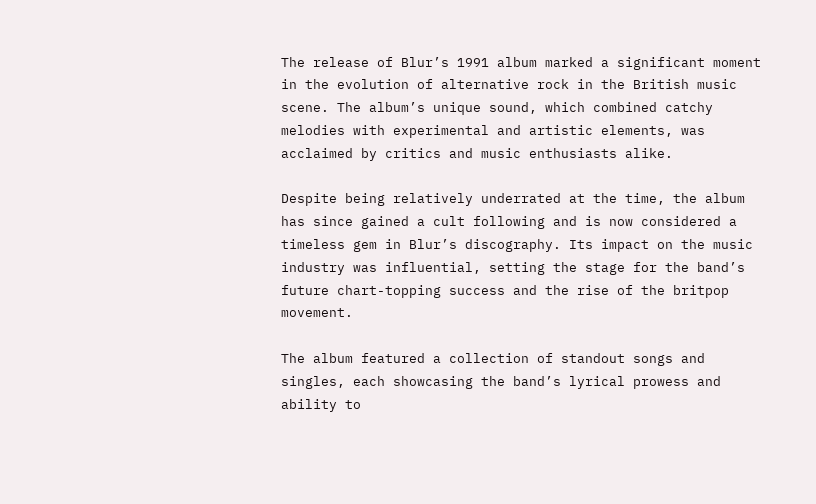The release of Blur’s 1991 album marked a significant moment in the evolution of alternative rock in the British music scene. The album’s unique sound, which combined catchy melodies with experimental and artistic elements, was acclaimed by critics and music enthusiasts alike.

Despite being relatively underrated at the time, the album has since gained a cult following and is now considered a timeless gem in Blur’s discography. Its impact on the music industry was influential, setting the stage for the band’s future chart-topping success and the rise of the britpop movement.

The album featured a collection of standout songs and singles, each showcasing the band’s lyrical prowess and ability to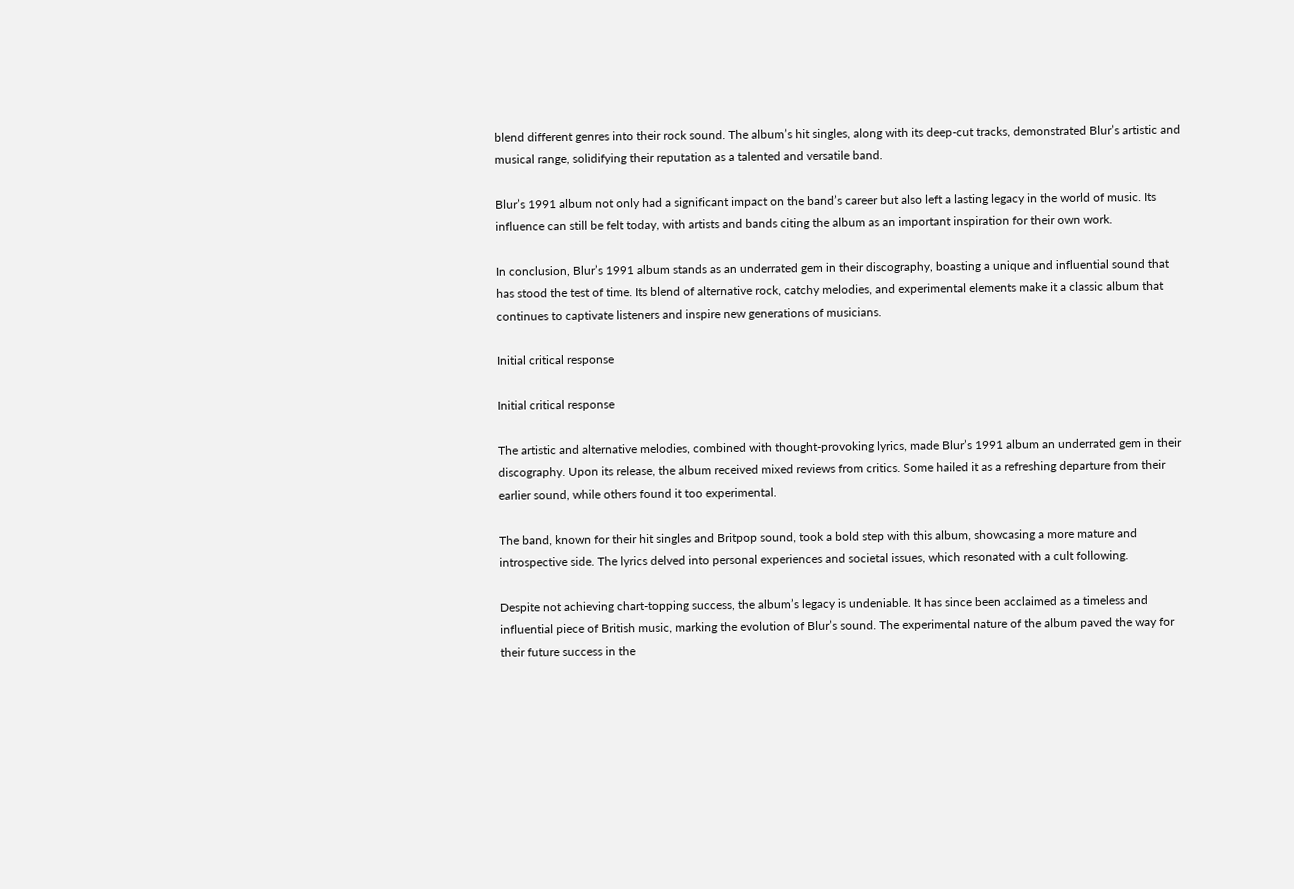blend different genres into their rock sound. The album’s hit singles, along with its deep-cut tracks, demonstrated Blur’s artistic and musical range, solidifying their reputation as a talented and versatile band.

Blur’s 1991 album not only had a significant impact on the band’s career but also left a lasting legacy in the world of music. Its influence can still be felt today, with artists and bands citing the album as an important inspiration for their own work.

In conclusion, Blur’s 1991 album stands as an underrated gem in their discography, boasting a unique and influential sound that has stood the test of time. Its blend of alternative rock, catchy melodies, and experimental elements make it a classic album that continues to captivate listeners and inspire new generations of musicians.

Initial critical response

Initial critical response

The artistic and alternative melodies, combined with thought-provoking lyrics, made Blur’s 1991 album an underrated gem in their discography. Upon its release, the album received mixed reviews from critics. Some hailed it as a refreshing departure from their earlier sound, while others found it too experimental.

The band, known for their hit singles and Britpop sound, took a bold step with this album, showcasing a more mature and introspective side. The lyrics delved into personal experiences and societal issues, which resonated with a cult following.

Despite not achieving chart-topping success, the album’s legacy is undeniable. It has since been acclaimed as a timeless and influential piece of British music, marking the evolution of Blur’s sound. The experimental nature of the album paved the way for their future success in the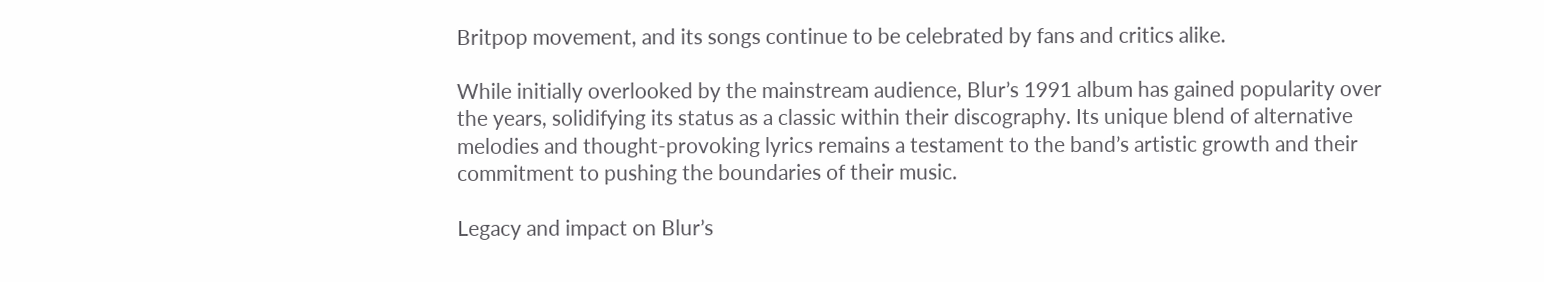Britpop movement, and its songs continue to be celebrated by fans and critics alike.

While initially overlooked by the mainstream audience, Blur’s 1991 album has gained popularity over the years, solidifying its status as a classic within their discography. Its unique blend of alternative melodies and thought-provoking lyrics remains a testament to the band’s artistic growth and their commitment to pushing the boundaries of their music.

Legacy and impact on Blur’s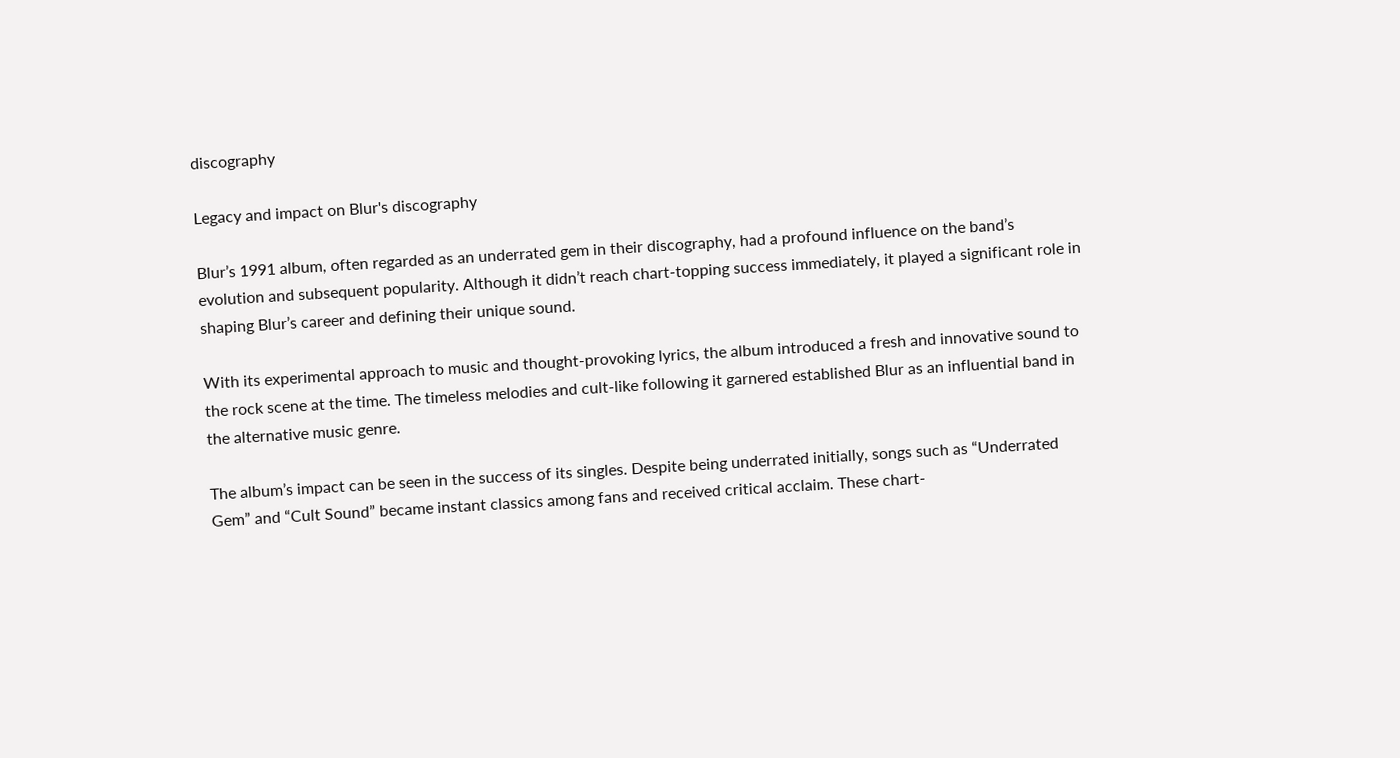discography

Legacy and impact on Blur's discography

Blur’s 1991 album, often regarded as an underrated gem in their discography, had a profound influence on the band’s evolution and subsequent popularity. Although it didn’t reach chart-topping success immediately, it played a significant role in shaping Blur’s career and defining their unique sound.

With its experimental approach to music and thought-provoking lyrics, the album introduced a fresh and innovative sound to the rock scene at the time. The timeless melodies and cult-like following it garnered established Blur as an influential band in the alternative music genre.

The album’s impact can be seen in the success of its singles. Despite being underrated initially, songs such as “Underrated Gem” and “Cult Sound” became instant classics among fans and received critical acclaim. These chart-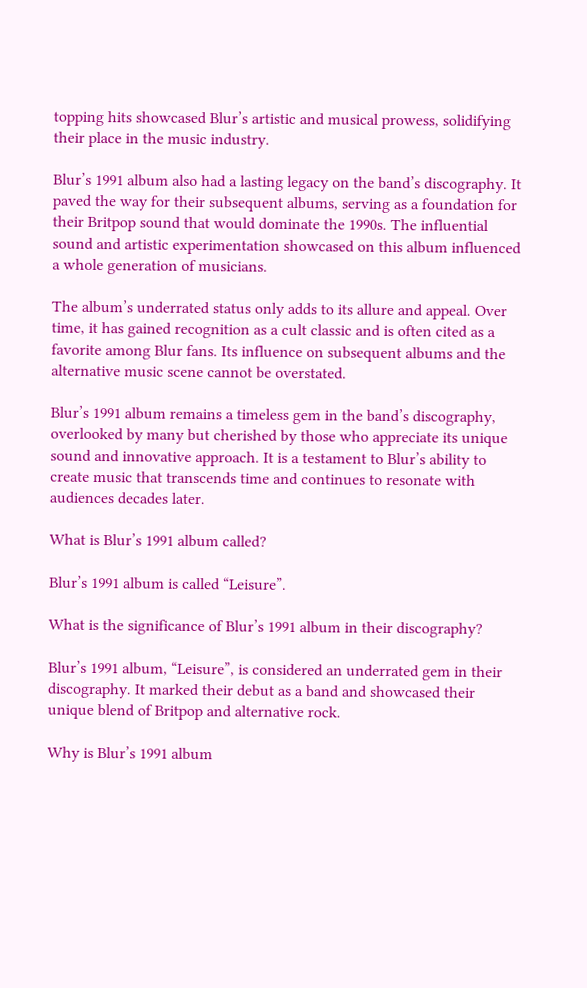topping hits showcased Blur’s artistic and musical prowess, solidifying their place in the music industry.

Blur’s 1991 album also had a lasting legacy on the band’s discography. It paved the way for their subsequent albums, serving as a foundation for their Britpop sound that would dominate the 1990s. The influential sound and artistic experimentation showcased on this album influenced a whole generation of musicians.

The album’s underrated status only adds to its allure and appeal. Over time, it has gained recognition as a cult classic and is often cited as a favorite among Blur fans. Its influence on subsequent albums and the alternative music scene cannot be overstated.

Blur’s 1991 album remains a timeless gem in the band’s discography, overlooked by many but cherished by those who appreciate its unique sound and innovative approach. It is a testament to Blur’s ability to create music that transcends time and continues to resonate with audiences decades later.

What is Blur’s 1991 album called?

Blur’s 1991 album is called “Leisure”.

What is the significance of Blur’s 1991 album in their discography?

Blur’s 1991 album, “Leisure”, is considered an underrated gem in their discography. It marked their debut as a band and showcased their unique blend of Britpop and alternative rock.

Why is Blur’s 1991 album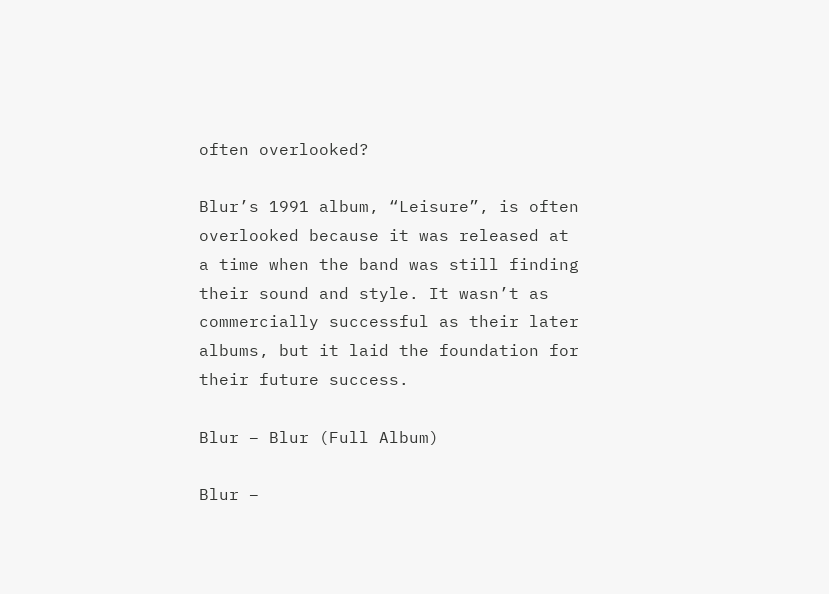often overlooked?

Blur’s 1991 album, “Leisure”, is often overlooked because it was released at a time when the band was still finding their sound and style. It wasn’t as commercially successful as their later albums, but it laid the foundation for their future success.

Blur – Blur (Full Album)

Blur –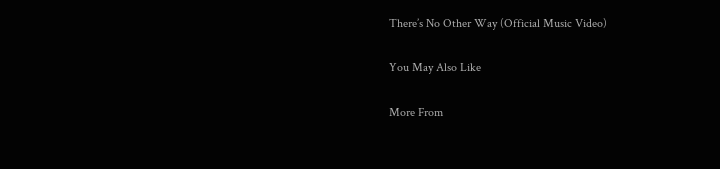There’s No Other Way (Official Music Video)

You May Also Like

More From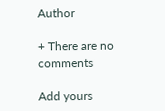Author

+ There are no comments

Add yours